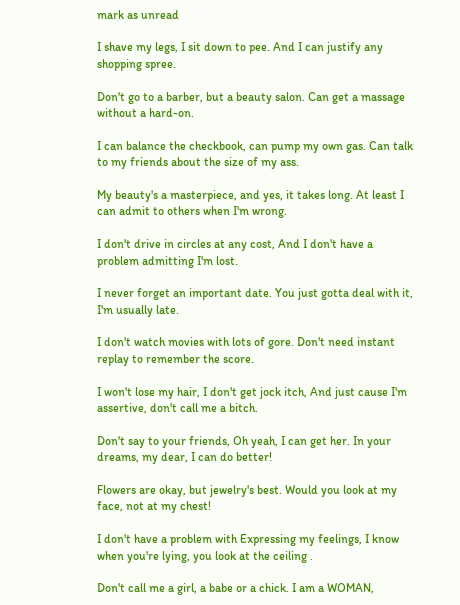mark as unread

I shave my legs, I sit down to pee. And I can justify any shopping spree.

Don't go to a barber, but a beauty salon. Can get a massage without a hard-on.

I can balance the checkbook, can pump my own gas. Can talk to my friends about the size of my ass.

My beauty's a masterpiece, and yes, it takes long. At least I can admit to others when I'm wrong.

I don't drive in circles at any cost, And I don't have a problem admitting I'm lost.

I never forget an important date. You just gotta deal with it, I'm usually late.

I don't watch movies with lots of gore. Don't need instant replay to remember the score.

I won't lose my hair, I don't get jock itch, And just cause I'm assertive, don't call me a bitch.

Don't say to your friends, Oh yeah, I can get her. In your dreams, my dear, I can do better!

Flowers are okay, but jewelry's best. Would you look at my face, not at my chest!

I don't have a problem with Expressing my feelings, I know when you're lying, you look at the ceiling .

Don't call me a girl, a babe or a chick. I am a WOMAN,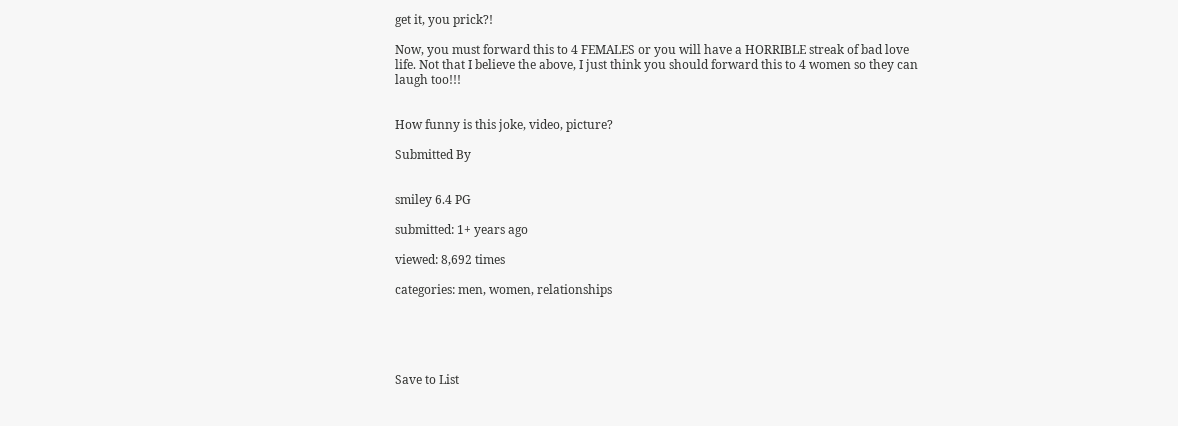get it, you prick?!

Now, you must forward this to 4 FEMALES or you will have a HORRIBLE streak of bad love life. Not that I believe the above, I just think you should forward this to 4 women so they can laugh too!!!


How funny is this joke, video, picture?

Submitted By


smiley 6.4 PG

submitted: 1+ years ago

viewed: 8,692 times

categories: men, women, relationships





Save to List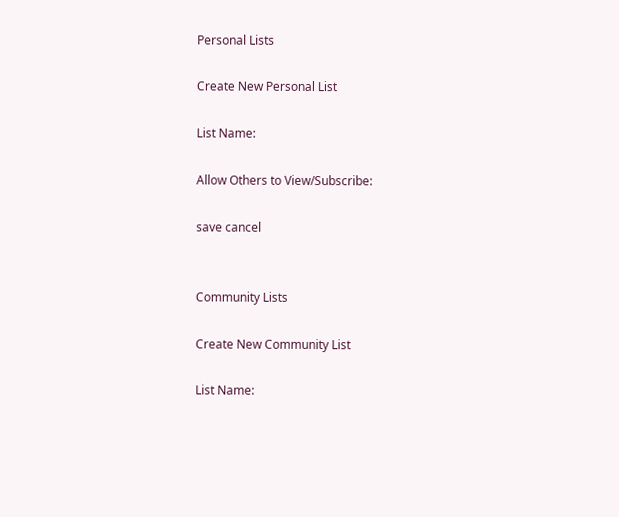Personal Lists

Create New Personal List

List Name:

Allow Others to View/Subscribe:

save cancel


Community Lists

Create New Community List

List Name: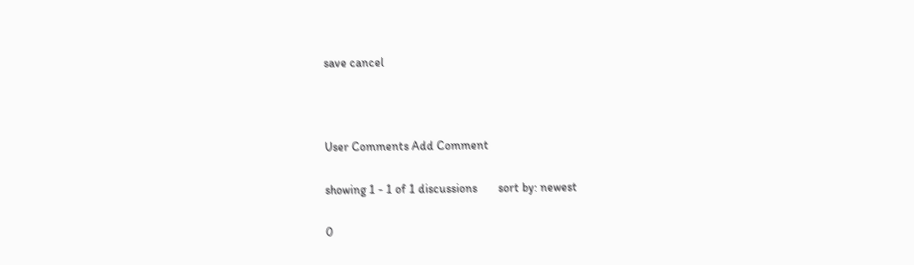save cancel



User Comments Add Comment

showing 1 - 1 of 1 discussions       sort by: newest

0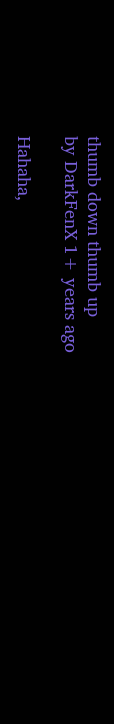thumb down thumb up
by DarkFenX 1+ years ago

Hahaha,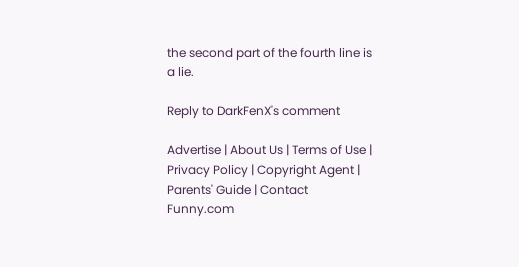the second part of the fourth line is a lie.

Reply to DarkFenX's comment

Advertise | About Us | Terms of Use | Privacy Policy | Copyright Agent | Parents' Guide | Contact Funny.com